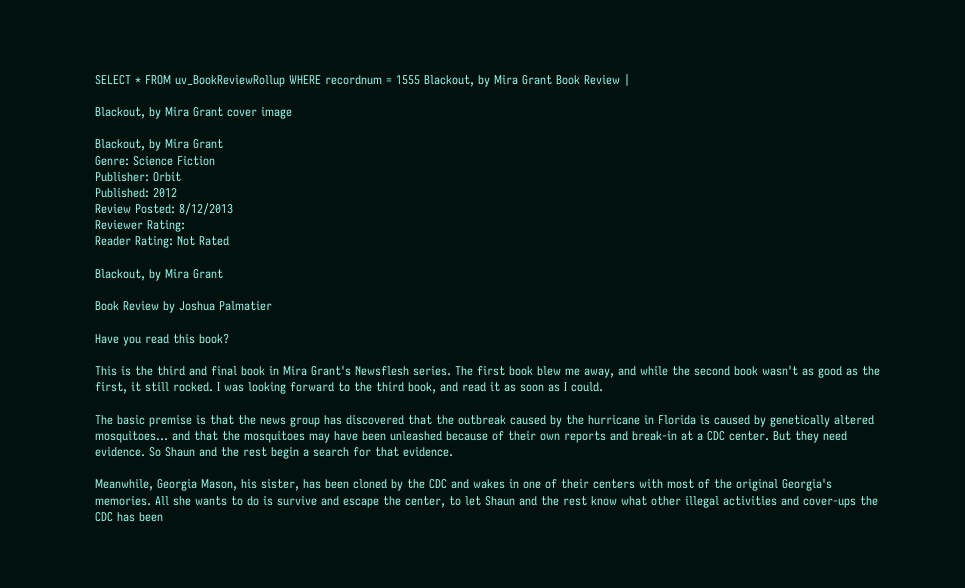SELECT * FROM uv_BookReviewRollup WHERE recordnum = 1555 Blackout, by Mira Grant Book Review |

Blackout, by Mira Grant cover image

Blackout, by Mira Grant
Genre: Science Fiction
Publisher: Orbit
Published: 2012
Review Posted: 8/12/2013
Reviewer Rating:
Reader Rating: Not Rated

Blackout, by Mira Grant

Book Review by Joshua Palmatier

Have you read this book?

This is the third and final book in Mira Grant's Newsflesh series. The first book blew me away, and while the second book wasn't as good as the first, it still rocked. I was looking forward to the third book, and read it as soon as I could.

The basic premise is that the news group has discovered that the outbreak caused by the hurricane in Florida is caused by genetically altered mosquitoes... and that the mosquitoes may have been unleashed because of their own reports and break-in at a CDC center. But they need evidence. So Shaun and the rest begin a search for that evidence.

Meanwhile, Georgia Mason, his sister, has been cloned by the CDC and wakes in one of their centers with most of the original Georgia's memories. All she wants to do is survive and escape the center, to let Shaun and the rest know what other illegal activities and cover-ups the CDC has been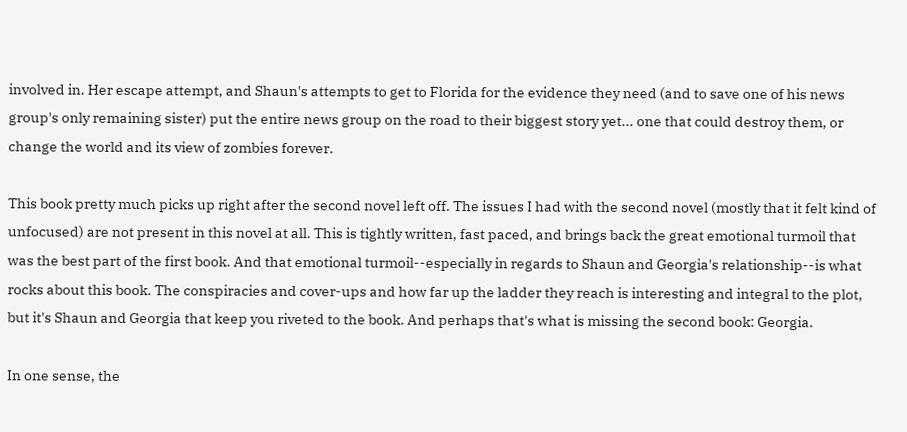involved in. Her escape attempt, and Shaun's attempts to get to Florida for the evidence they need (and to save one of his news group's only remaining sister) put the entire news group on the road to their biggest story yet... one that could destroy them, or change the world and its view of zombies forever.

This book pretty much picks up right after the second novel left off. The issues I had with the second novel (mostly that it felt kind of unfocused) are not present in this novel at all. This is tightly written, fast paced, and brings back the great emotional turmoil that was the best part of the first book. And that emotional turmoil--especially in regards to Shaun and Georgia's relationship--is what rocks about this book. The conspiracies and cover-ups and how far up the ladder they reach is interesting and integral to the plot, but it's Shaun and Georgia that keep you riveted to the book. And perhaps that's what is missing the second book: Georgia.

In one sense, the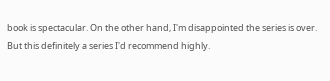book is spectacular. On the other hand, I'm disappointed the series is over. But this definitely a series I'd recommend highly.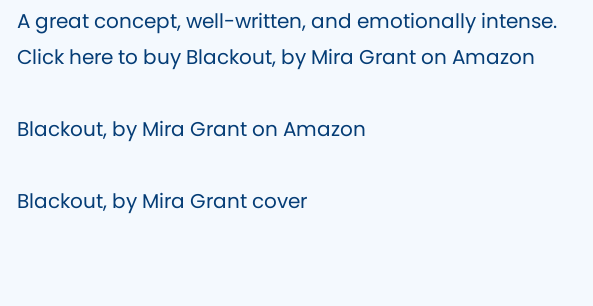A great concept, well-written, and emotionally intense.
Click here to buy Blackout, by Mira Grant on Amazon

Blackout, by Mira Grant on Amazon

Blackout, by Mira Grant cover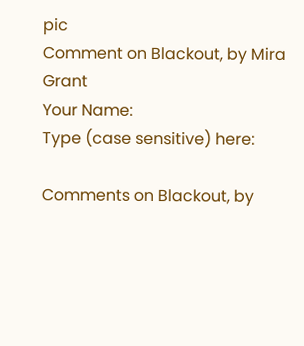pic
Comment on Blackout, by Mira Grant
Your Name:
Type (case sensitive) here:

Comments on Blackout, by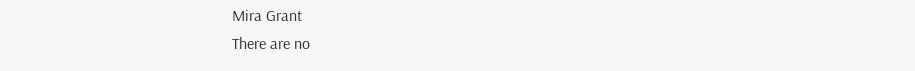Mira Grant
There are no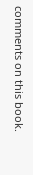comments on this book.